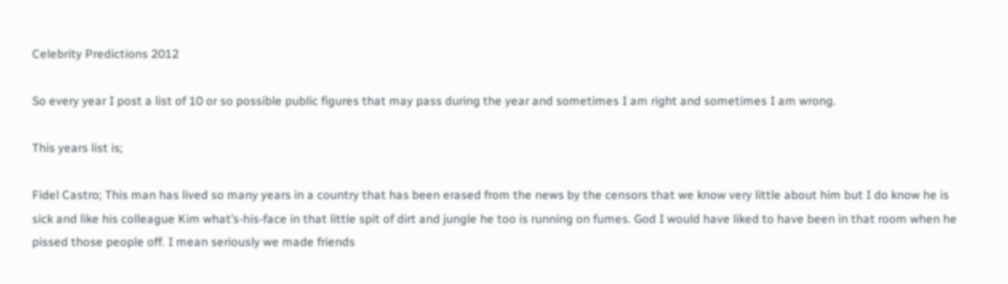Celebrity Predictions 2012

So every year I post a list of 10 or so possible public figures that may pass during the year and sometimes I am right and sometimes I am wrong.

This years list is;

Fidel Castro; This man has lived so many years in a country that has been erased from the news by the censors that we know very little about him but I do know he is sick and like his colleague Kim what’s-his-face in that little spit of dirt and jungle he too is running on fumes. God I would have liked to have been in that room when he pissed those people off. I mean seriously we made friends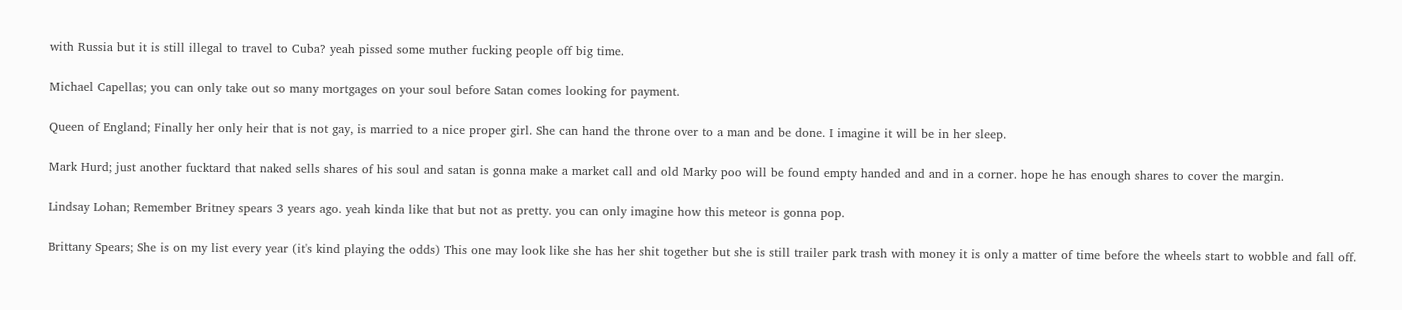with Russia but it is still illegal to travel to Cuba? yeah pissed some muther fucking people off big time.

Michael Capellas; you can only take out so many mortgages on your soul before Satan comes looking for payment.

Queen of England; Finally her only heir that is not gay, is married to a nice proper girl. She can hand the throne over to a man and be done. I imagine it will be in her sleep.

Mark Hurd; just another fucktard that naked sells shares of his soul and satan is gonna make a market call and old Marky poo will be found empty handed and and in a corner. hope he has enough shares to cover the margin.

Lindsay Lohan; Remember Britney spears 3 years ago. yeah kinda like that but not as pretty. you can only imagine how this meteor is gonna pop.

Brittany Spears; She is on my list every year (it's kind playing the odds) This one may look like she has her shit together but she is still trailer park trash with money it is only a matter of time before the wheels start to wobble and fall off.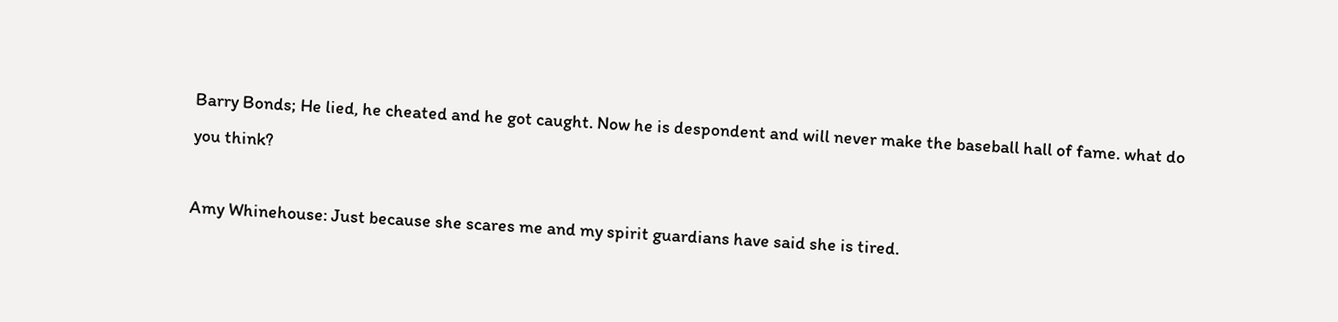Barry Bonds; He lied, he cheated and he got caught. Now he is despondent and will never make the baseball hall of fame. what do you think?

Amy Whinehouse: Just because she scares me and my spirit guardians have said she is tired.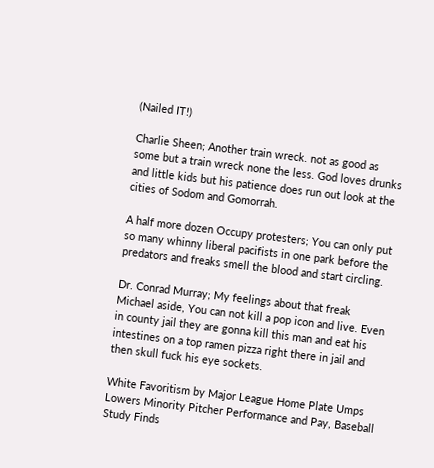(Nailed IT!)

Charlie Sheen; Another train wreck. not as good as some but a train wreck none the less. God loves drunks and little kids but his patience does run out look at the cities of Sodom and Gomorrah.

A half more dozen Occupy protesters; You can only put so many whinny liberal pacifists in one park before the predators and freaks smell the blood and start circling.

Dr. Conrad Murray; My feelings about that freak Michael aside, You can not kill a pop icon and live. Even in county jail they are gonna kill this man and eat his intestines on a top ramen pizza right there in jail and then skull fuck his eye sockets.

White Favoritism by Major League Home Plate Umps Lowers Minority Pitcher Performance and Pay, Baseball Study Finds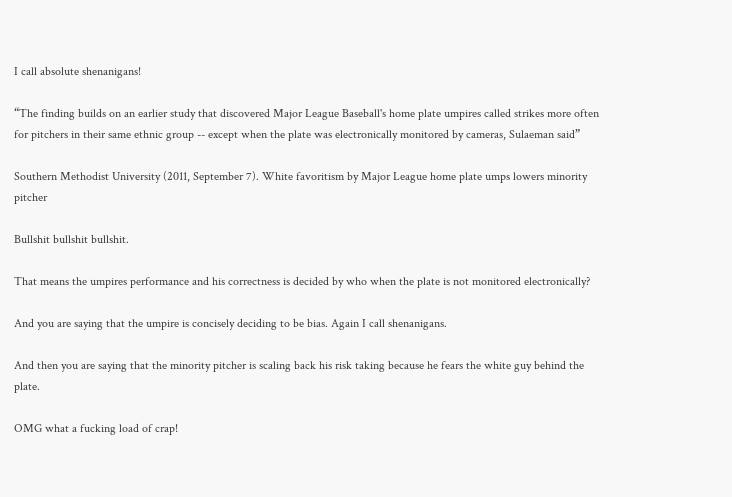I call absolute shenanigans!

“The finding builds on an earlier study that discovered Major League Baseball's home plate umpires called strikes more often for pitchers in their same ethnic group -- except when the plate was electronically monitored by cameras, Sulaeman said”

Southern Methodist University (2011, September 7). White favoritism by Major League home plate umps lowers minority pitcher

Bullshit bullshit bullshit.

That means the umpires performance and his correctness is decided by who when the plate is not monitored electronically?

And you are saying that the umpire is concisely deciding to be bias. Again I call shenanigans.

And then you are saying that the minority pitcher is scaling back his risk taking because he fears the white guy behind the plate.

OMG what a fucking load of crap!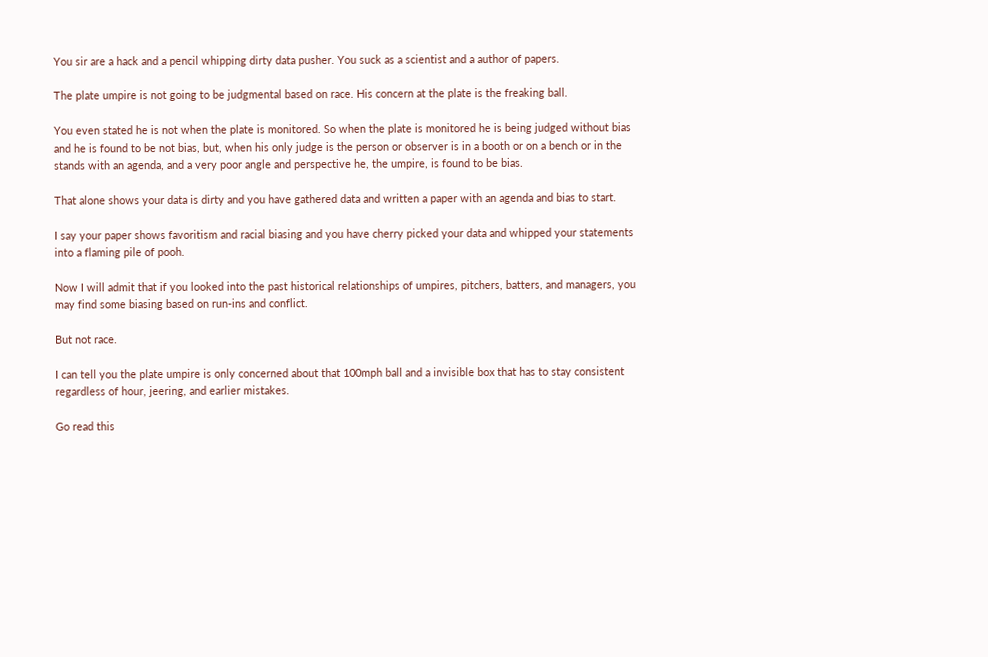You sir are a hack and a pencil whipping dirty data pusher. You suck as a scientist and a author of papers.

The plate umpire is not going to be judgmental based on race. His concern at the plate is the freaking ball.

You even stated he is not when the plate is monitored. So when the plate is monitored he is being judged without bias and he is found to be not bias, but, when his only judge is the person or observer is in a booth or on a bench or in the stands with an agenda, and a very poor angle and perspective he, the umpire, is found to be bias.

That alone shows your data is dirty and you have gathered data and written a paper with an agenda and bias to start.

I say your paper shows favoritism and racial biasing and you have cherry picked your data and whipped your statements into a flaming pile of pooh.

Now I will admit that if you looked into the past historical relationships of umpires, pitchers, batters, and managers, you may find some biasing based on run-ins and conflict.

But not race.

I can tell you the plate umpire is only concerned about that 100mph ball and a invisible box that has to stay consistent regardless of hour, jeering, and earlier mistakes.

Go read this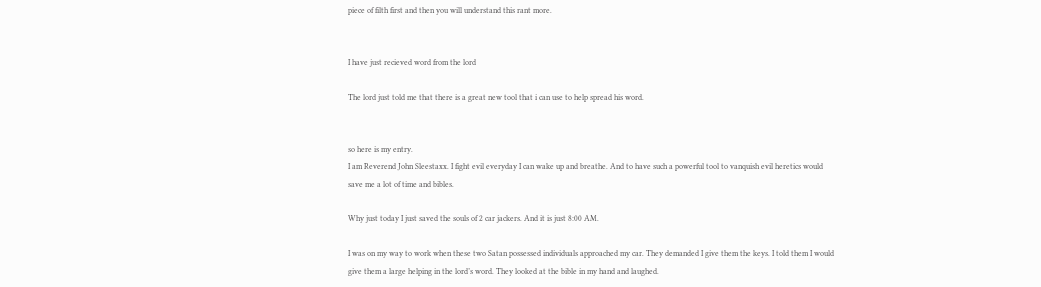piece of filth first and then you will understand this rant more.


I have just recieved word from the lord

The lord just told me that there is a great new tool that i can use to help spread his word.


so here is my entry.
I am Reverend John Sleestaxx. I fight evil everyday I can wake up and breathe. And to have such a powerful tool to vanquish evil heretics would save me a lot of time and bibles.

Why just today I just saved the souls of 2 car jackers. And it is just 8:00 AM.

I was on my way to work when these two Satan possessed individuals approached my car. They demanded I give them the keys. I told them I would give them a large helping in the lord’s word. They looked at the bible in my hand and laughed.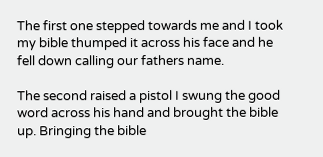The first one stepped towards me and I took my bible thumped it across his face and he fell down calling our fathers name.

The second raised a pistol I swung the good word across his hand and brought the bible up. Bringing the bible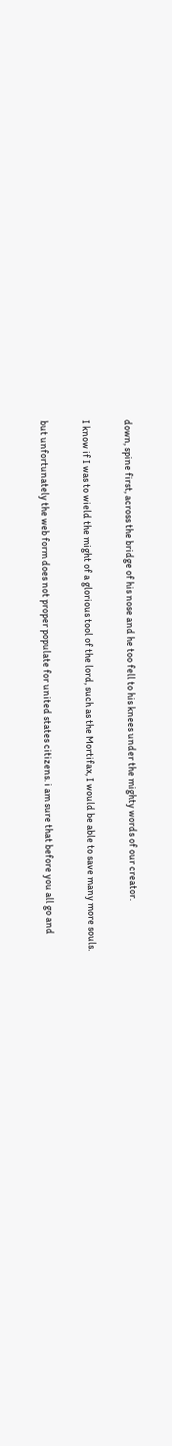down, spine first, across the bridge of his nose and he too fell to his knees under the mighty words of our creator.

I know if I was to wield the might of a glorious tool of the lord, such as the Mortifax, I would be able to save many more souls.

but unfortunately the web form does not proper populate for united states citizens. i am sure that before you all go and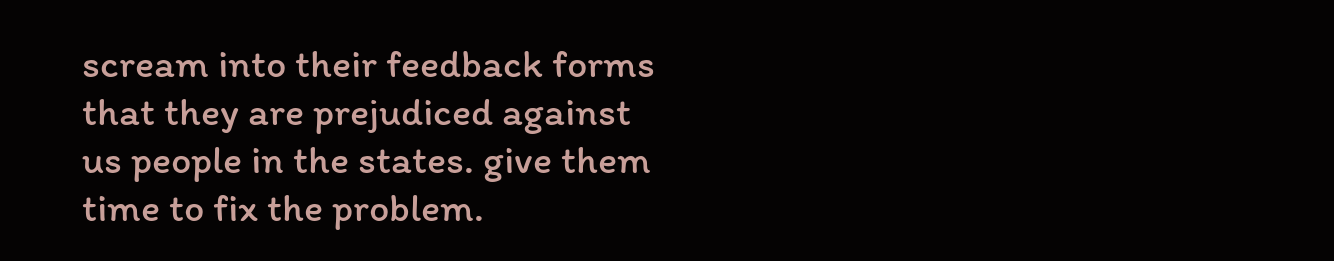scream into their feedback forms that they are prejudiced against us people in the states. give them time to fix the problem.